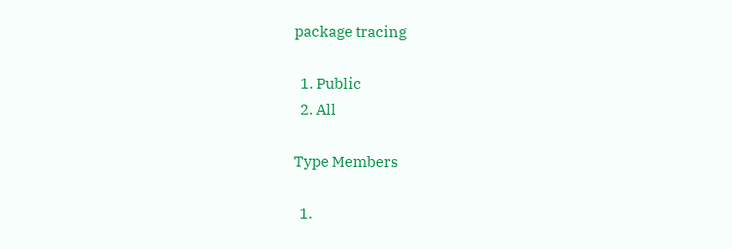package tracing

  1. Public
  2. All

Type Members

  1.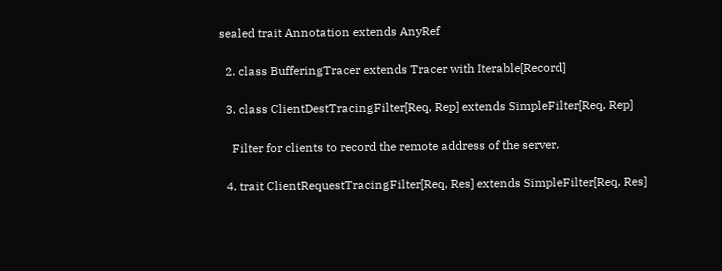sealed trait Annotation extends AnyRef

  2. class BufferingTracer extends Tracer with Iterable[Record]

  3. class ClientDestTracingFilter[Req, Rep] extends SimpleFilter[Req, Rep]

    Filter for clients to record the remote address of the server.

  4. trait ClientRequestTracingFilter[Req, Res] extends SimpleFilter[Req, Res]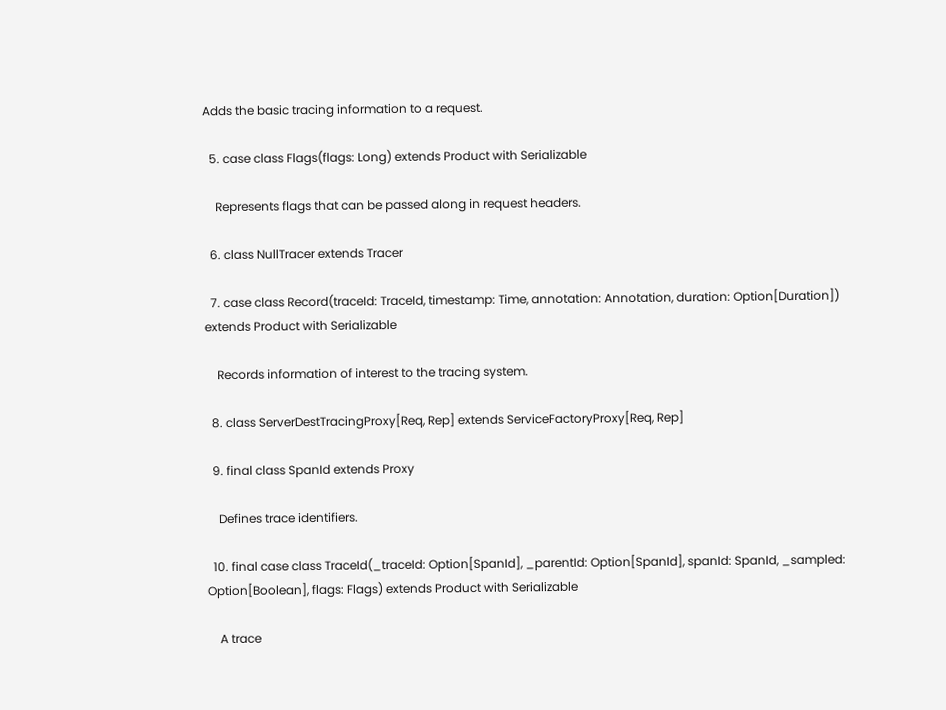Adds the basic tracing information to a request.

  5. case class Flags(flags: Long) extends Product with Serializable

    Represents flags that can be passed along in request headers.

  6. class NullTracer extends Tracer

  7. case class Record(traceId: TraceId, timestamp: Time, annotation: Annotation, duration: Option[Duration]) extends Product with Serializable

    Records information of interest to the tracing system.

  8. class ServerDestTracingProxy[Req, Rep] extends ServiceFactoryProxy[Req, Rep]

  9. final class SpanId extends Proxy

    Defines trace identifiers.

  10. final case class TraceId(_traceId: Option[SpanId], _parentId: Option[SpanId], spanId: SpanId, _sampled: Option[Boolean], flags: Flags) extends Product with Serializable

    A trace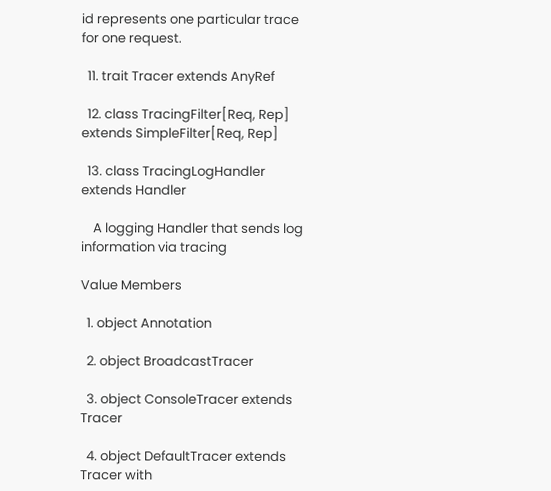id represents one particular trace for one request.

  11. trait Tracer extends AnyRef

  12. class TracingFilter[Req, Rep] extends SimpleFilter[Req, Rep]

  13. class TracingLogHandler extends Handler

    A logging Handler that sends log information via tracing

Value Members

  1. object Annotation

  2. object BroadcastTracer

  3. object ConsoleTracer extends Tracer

  4. object DefaultTracer extends Tracer with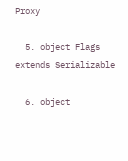Proxy

  5. object Flags extends Serializable

  6. object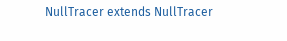NullTracer extends NullTracer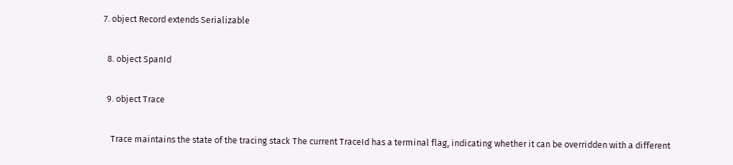7. object Record extends Serializable

  8. object SpanId

  9. object Trace

    Trace maintains the state of the tracing stack The current TraceId has a terminal flag, indicating whether it can be overridden with a different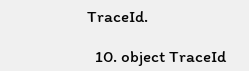TraceId.

  10. object TraceId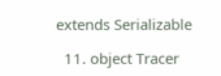extends Serializable

  11. object Tracer